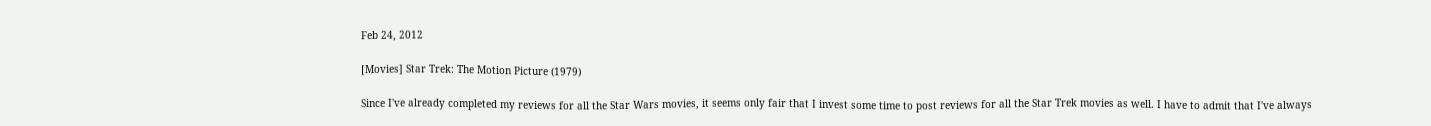Feb 24, 2012

[Movies] Star Trek: The Motion Picture (1979)

Since I've already completed my reviews for all the Star Wars movies, it seems only fair that I invest some time to post reviews for all the Star Trek movies as well. I have to admit that I've always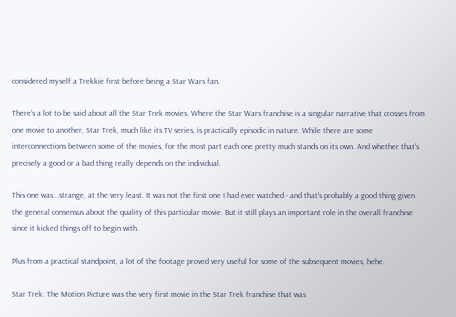considered myself a Trekkie first before being a Star Wars fan.

There's a lot to be said about all the Star Trek movies. Where the Star Wars franchise is a singular narrative that crosses from one movie to another, Star Trek, much like its TV series, is practically episodic in nature. While there are some interconnections between some of the movies, for the most part each one pretty much stands on its own. And whether that's precisely a good or a bad thing really depends on the individual.

This one was...strange, at the very least. It was not the first one I had ever watched - and that's probably a good thing given the general consensus about the quality of this particular movie. But it still plays an important role in the overall franchise since it kicked things off to begin with.

Plus from a practical standpoint, a lot of the footage proved very useful for some of the subsequent movies, hehe.

Star Trek: The Motion Picture was the very first movie in the Star Trek franchise that was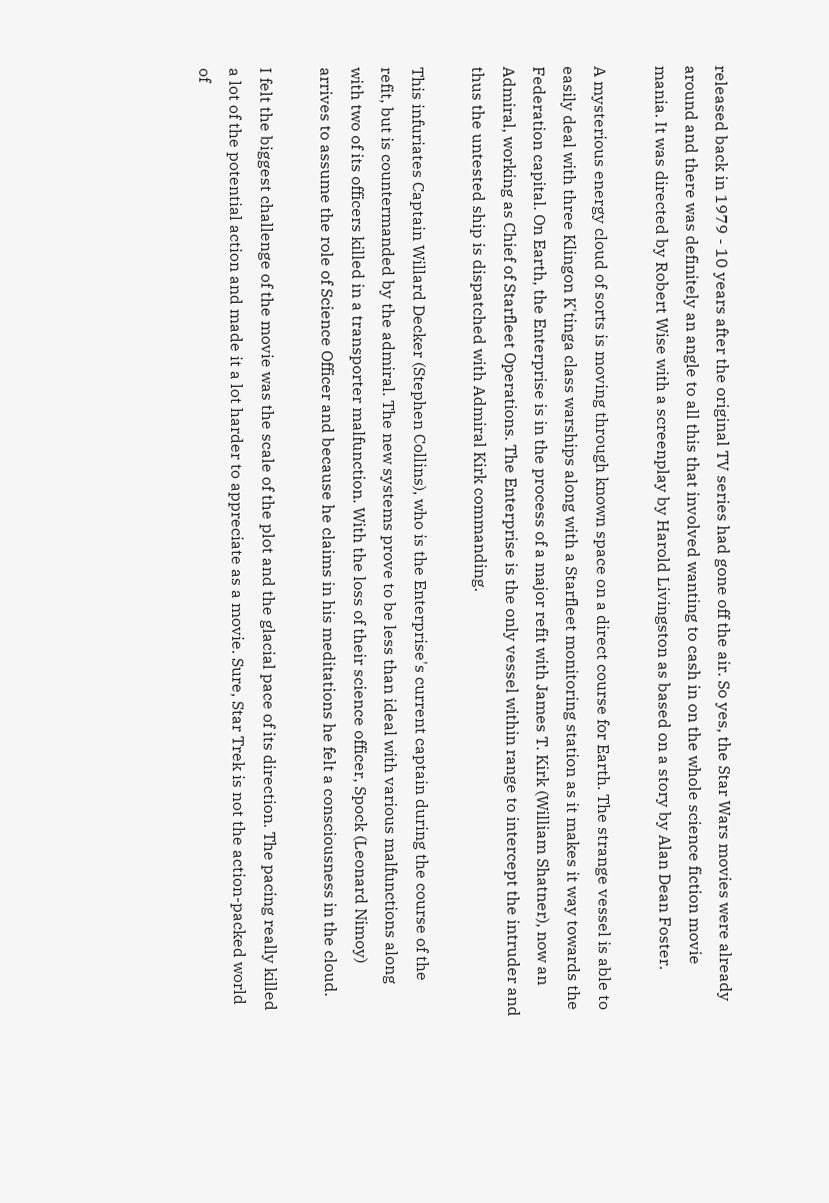released back in 1979 - 10 years after the original TV series had gone off the air. So yes, the Star Wars movies were already around and there was definitely an angle to all this that involved wanting to cash in on the whole science fiction movie mania. It was directed by Robert Wise with a screenplay by Harold Livingston as based on a story by Alan Dean Foster.

A mysterious energy cloud of sorts is moving through known space on a direct course for Earth. The strange vessel is able to easily deal with three Klingon K'tinga class warships along with a Starfleet monitoring station as it makes it way towards the Federation capital. On Earth, the Enterprise is in the process of a major refit with James T. Kirk (William Shatner), now an Admiral, working as Chief of Starfleet Operations. The Enterprise is the only vessel within range to intercept the intruder and thus the untested ship is dispatched with Admiral Kirk commanding.

This infuriates Captain Willard Decker (Stephen Collins), who is the Enterprise's current captain during the course of the refit, but is countermanded by the admiral. The new systems prove to be less than ideal with various malfunctions along with two of its officers killed in a transporter malfunction. With the loss of their science officer, Spock (Leonard Nimoy) arrives to assume the role of Science Officer and because he claims in his meditations he felt a consciousness in the cloud.

I felt the biggest challenge of the movie was the scale of the plot and the glacial pace of its direction. The pacing really killed a lot of the potential action and made it a lot harder to appreciate as a movie. Sure, Star Trek is not the action-packed world of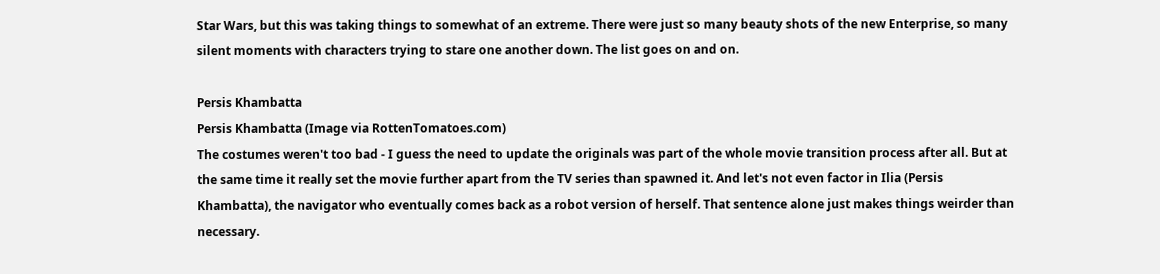Star Wars, but this was taking things to somewhat of an extreme. There were just so many beauty shots of the new Enterprise, so many silent moments with characters trying to stare one another down. The list goes on and on.

Persis Khambatta
Persis Khambatta (Image via RottenTomatoes.com)
The costumes weren't too bad - I guess the need to update the originals was part of the whole movie transition process after all. But at the same time it really set the movie further apart from the TV series than spawned it. And let's not even factor in Ilia (Persis Khambatta), the navigator who eventually comes back as a robot version of herself. That sentence alone just makes things weirder than necessary.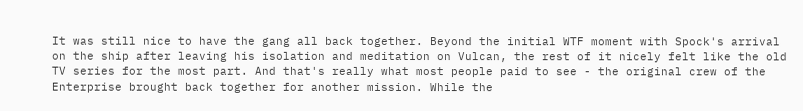It was still nice to have the gang all back together. Beyond the initial WTF moment with Spock's arrival on the ship after leaving his isolation and meditation on Vulcan, the rest of it nicely felt like the old TV series for the most part. And that's really what most people paid to see - the original crew of the Enterprise brought back together for another mission. While the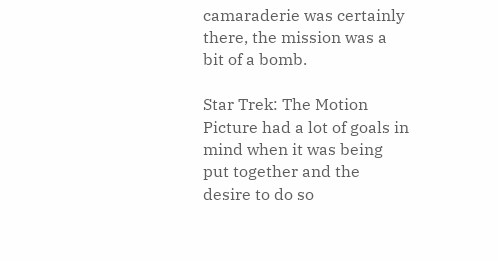camaraderie was certainly there, the mission was a bit of a bomb.

Star Trek: The Motion Picture had a lot of goals in mind when it was being put together and the desire to do so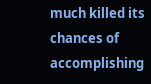much killed its chances of accomplishing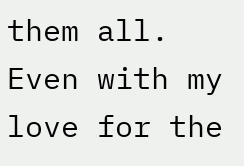them all. Even with my love for the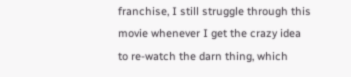franchise, I still struggle through this movie whenever I get the crazy idea to re-watch the darn thing, which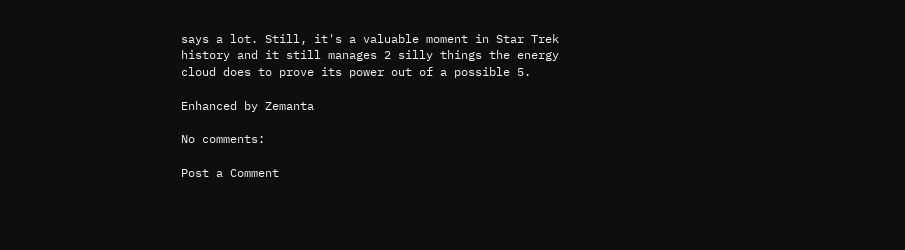says a lot. Still, it's a valuable moment in Star Trek history and it still manages 2 silly things the energy cloud does to prove its power out of a possible 5.

Enhanced by Zemanta

No comments:

Post a Comment